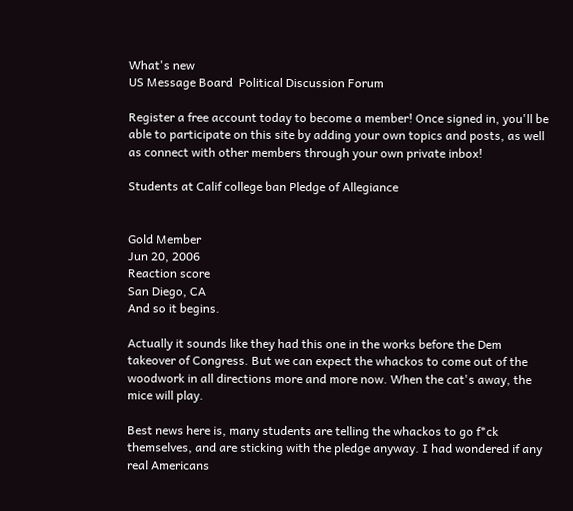What's new
US Message Board  Political Discussion Forum

Register a free account today to become a member! Once signed in, you'll be able to participate on this site by adding your own topics and posts, as well as connect with other members through your own private inbox!

Students at Calif college ban Pledge of Allegiance


Gold Member
Jun 20, 2006
Reaction score
San Diego, CA
And so it begins.

Actually it sounds like they had this one in the works before the Dem takeover of Congress. But we can expect the whackos to come out of the woodwork in all directions more and more now. When the cat's away, the mice will play.

Best news here is, many students are telling the whackos to go f*ck themselves, and are sticking with the pledge anyway. I had wondered if any real Americans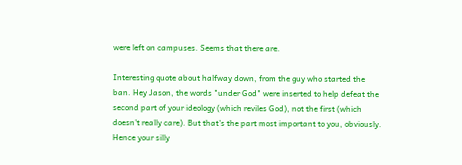were left on campuses. Seems that there are.

Interesting quote about halfway down, from the guy who started the ban. Hey Jason, the words "under God" were inserted to help defeat the second part of your ideology (which reviles God), not the first (which doesn't really care). But that's the part most important to you, obviously. Hence your silly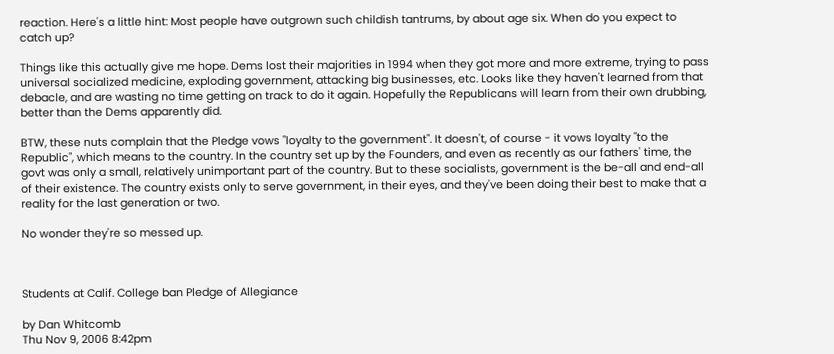reaction. Here's a little hint: Most people have outgrown such childish tantrums, by about age six. When do you expect to catch up?

Things like this actually give me hope. Dems lost their majorities in 1994 when they got more and more extreme, trying to pass universal socialized medicine, exploding government, attacking big businesses, etc. Looks like they haven't learned from that debacle, and are wasting no time getting on track to do it again. Hopefully the Republicans will learn from their own drubbing, better than the Dems apparently did.

BTW, these nuts complain that the Pledge vows "loyalty to the government". It doesn't, of course - it vows loyalty "to the Republic", which means to the country. In the country set up by the Founders, and even as recently as our fathers' time, the govt was only a small, relatively unimportant part of the country. But to these socialists, government is the be-all and end-all of their existence. The country exists only to serve government, in their eyes, and they've been doing their best to make that a reality for the last generation or two.

No wonder they're so messed up.



Students at Calif. College ban Pledge of Allegiance

by Dan Whitcomb
Thu Nov 9, 2006 8:42pm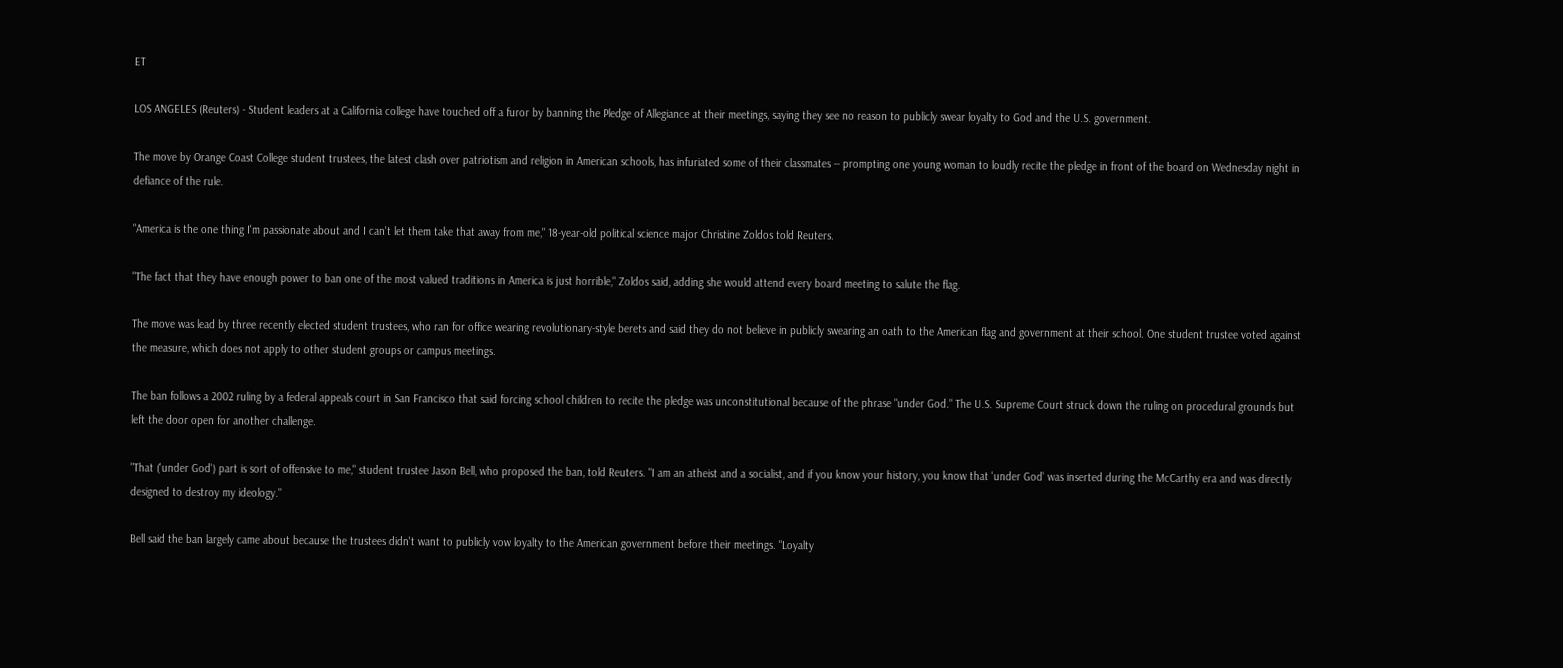ET

LOS ANGELES (Reuters) - Student leaders at a California college have touched off a furor by banning the Pledge of Allegiance at their meetings, saying they see no reason to publicly swear loyalty to God and the U.S. government.

The move by Orange Coast College student trustees, the latest clash over patriotism and religion in American schools, has infuriated some of their classmates -- prompting one young woman to loudly recite the pledge in front of the board on Wednesday night in defiance of the rule.

"America is the one thing I'm passionate about and I can't let them take that away from me," 18-year-old political science major Christine Zoldos told Reuters.

"The fact that they have enough power to ban one of the most valued traditions in America is just horrible," Zoldos said, adding she would attend every board meeting to salute the flag.

The move was lead by three recently elected student trustees, who ran for office wearing revolutionary-style berets and said they do not believe in publicly swearing an oath to the American flag and government at their school. One student trustee voted against the measure, which does not apply to other student groups or campus meetings.

The ban follows a 2002 ruling by a federal appeals court in San Francisco that said forcing school children to recite the pledge was unconstitutional because of the phrase "under God." The U.S. Supreme Court struck down the ruling on procedural grounds but left the door open for another challenge.

"That ('under God') part is sort of offensive to me," student trustee Jason Bell, who proposed the ban, told Reuters. "I am an atheist and a socialist, and if you know your history, you know that 'under God' was inserted during the McCarthy era and was directly designed to destroy my ideology."

Bell said the ban largely came about because the trustees didn't want to publicly vow loyalty to the American government before their meetings. "Loyalty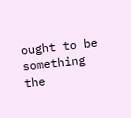ought to be something the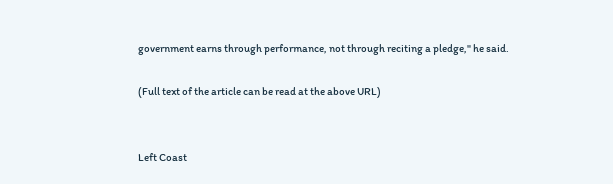government earns through performance, not through reciting a pledge," he said.

(Full text of the article can be read at the above URL)


Left Coast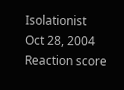Isolationist
Oct 28, 2004
Reaction score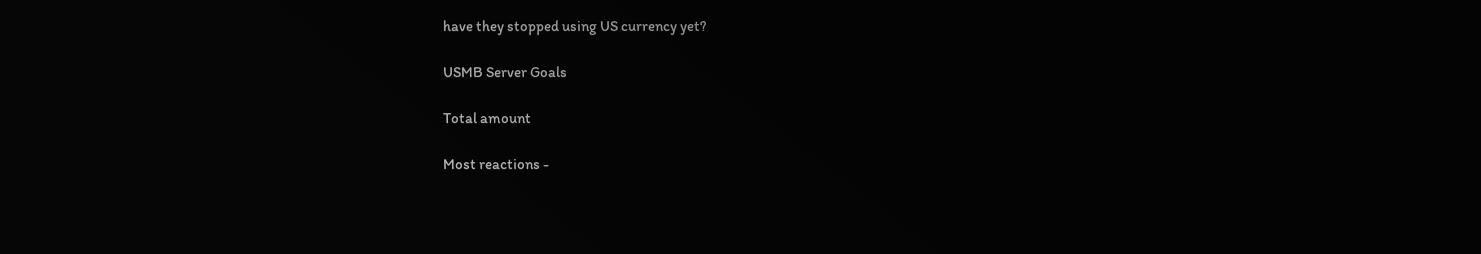have they stopped using US currency yet?

USMB Server Goals

Total amount

Most reactions -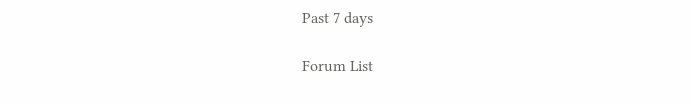Past 7 days

Forum List